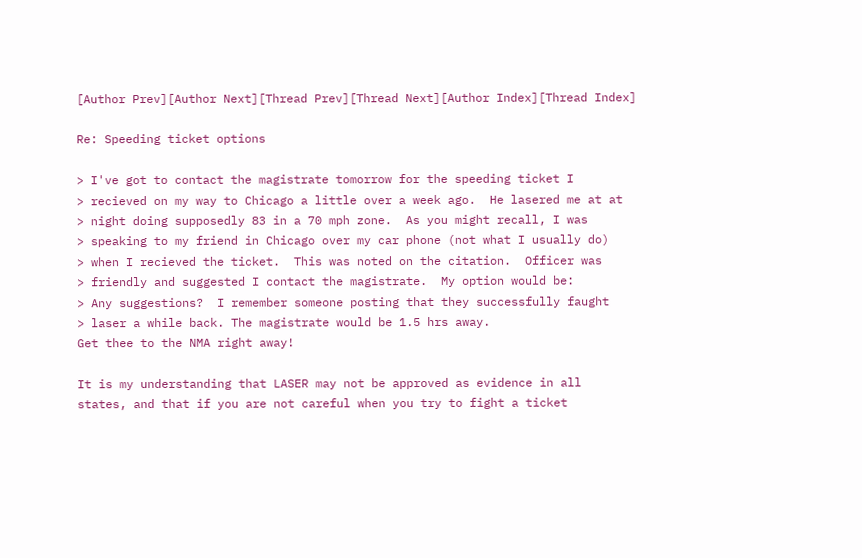[Author Prev][Author Next][Thread Prev][Thread Next][Author Index][Thread Index]

Re: Speeding ticket options

> I've got to contact the magistrate tomorrow for the speeding ticket I
> recieved on my way to Chicago a little over a week ago.  He lasered me at at
> night doing supposedly 83 in a 70 mph zone.  As you might recall, I was
> speaking to my friend in Chicago over my car phone (not what I usually do)
> when I recieved the ticket.  This was noted on the citation.  Officer was
> friendly and suggested I contact the magistrate.  My option would be:
> Any suggestions?  I remember someone posting that they successfully faught
> laser a while back. The magistrate would be 1.5 hrs away.
Get thee to the NMA right away!

It is my understanding that LASER may not be approved as evidence in all
states, and that if you are not careful when you try to fight a ticket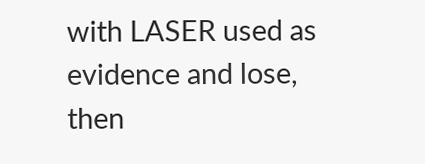with LASER used as evidence and lose, then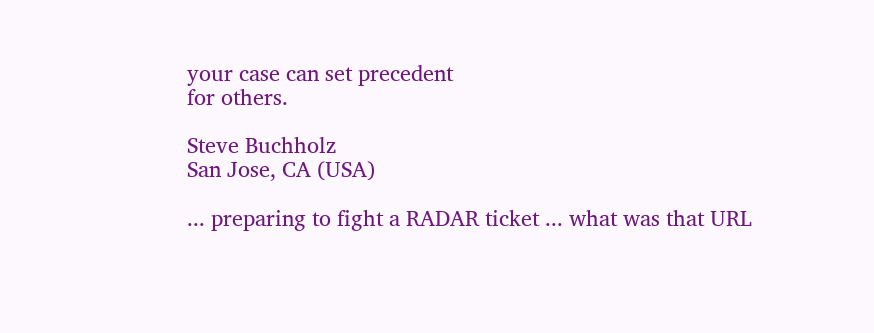your case can set precedent
for others.

Steve Buchholz
San Jose, CA (USA)

... preparing to fight a RADAR ticket ... what was that URL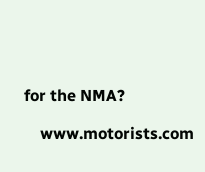for the NMA?

    www.motorists.com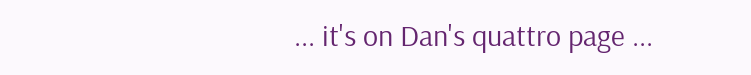... it's on Dan's quattro page ...